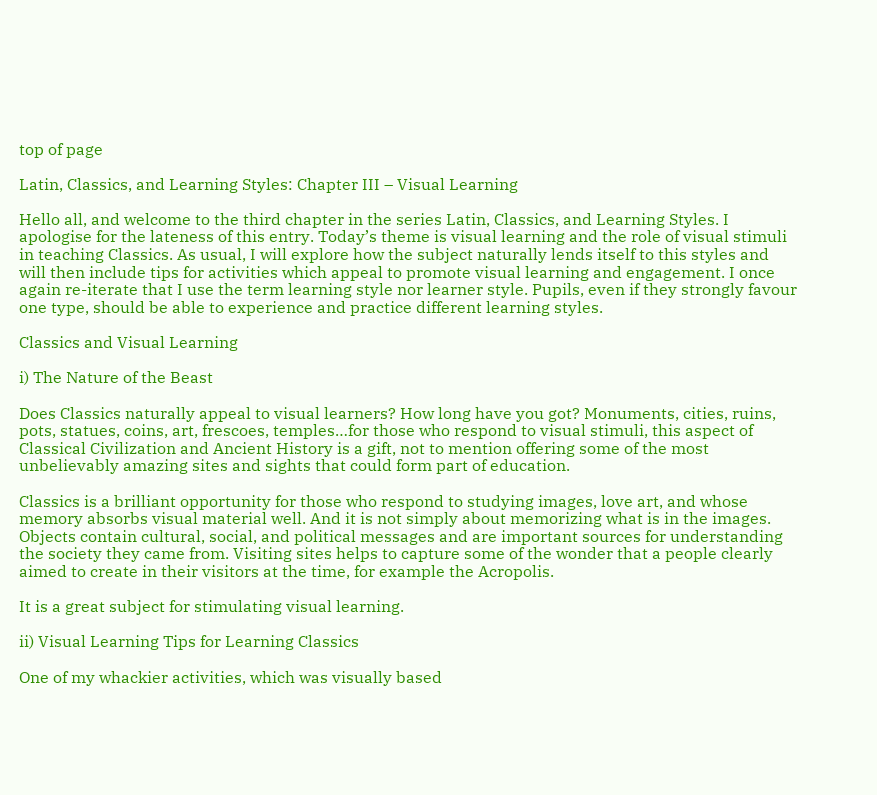top of page

Latin, Classics, and Learning Styles: Chapter III – Visual Learning

Hello all, and welcome to the third chapter in the series Latin, Classics, and Learning Styles. I apologise for the lateness of this entry. Today’s theme is visual learning and the role of visual stimuli in teaching Classics. As usual, I will explore how the subject naturally lends itself to this styles and will then include tips for activities which appeal to promote visual learning and engagement. I once again re-iterate that I use the term learning style nor learner style. Pupils, even if they strongly favour one type, should be able to experience and practice different learning styles.

Classics and Visual Learning

i) The Nature of the Beast

Does Classics naturally appeal to visual learners? How long have you got? Monuments, cities, ruins, pots, statues, coins, art, frescoes, temples…for those who respond to visual stimuli, this aspect of Classical Civilization and Ancient History is a gift, not to mention offering some of the most unbelievably amazing sites and sights that could form part of education.

Classics is a brilliant opportunity for those who respond to studying images, love art, and whose memory absorbs visual material well. And it is not simply about memorizing what is in the images. Objects contain cultural, social, and political messages and are important sources for understanding the society they came from. Visiting sites helps to capture some of the wonder that a people clearly aimed to create in their visitors at the time, for example the Acropolis.

It is a great subject for stimulating visual learning.

ii) Visual Learning Tips for Learning Classics

One of my whackier activities, which was visually based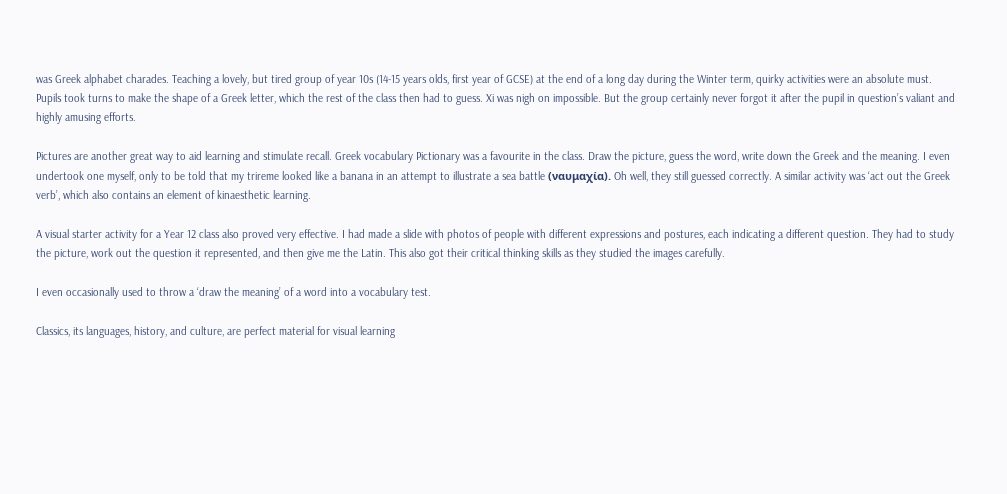was Greek alphabet charades. Teaching a lovely, but tired group of year 10s (14-15 years olds, first year of GCSE) at the end of a long day during the Winter term, quirky activities were an absolute must. Pupils took turns to make the shape of a Greek letter, which the rest of the class then had to guess. Xi was nigh on impossible. But the group certainly never forgot it after the pupil in question’s valiant and highly amusing efforts.

Pictures are another great way to aid learning and stimulate recall. Greek vocabulary Pictionary was a favourite in the class. Draw the picture, guess the word, write down the Greek and the meaning. I even undertook one myself, only to be told that my trireme looked like a banana in an attempt to illustrate a sea battle (ναυμαχία). Oh well, they still guessed correctly. A similar activity was ‘act out the Greek verb’, which also contains an element of kinaesthetic learning.

A visual starter activity for a Year 12 class also proved very effective. I had made a slide with photos of people with different expressions and postures, each indicating a different question. They had to study the picture, work out the question it represented, and then give me the Latin. This also got their critical thinking skills as they studied the images carefully.

I even occasionally used to throw a ‘draw the meaning’ of a word into a vocabulary test.

Classics, its languages, history, and culture, are perfect material for visual learning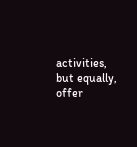activities, but equally, offer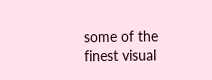some of the finest visual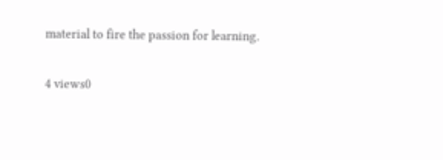material to fire the passion for learning.

4 views0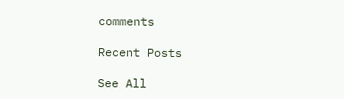comments

Recent Posts

See All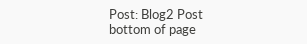Post: Blog2 Post
bottom of page